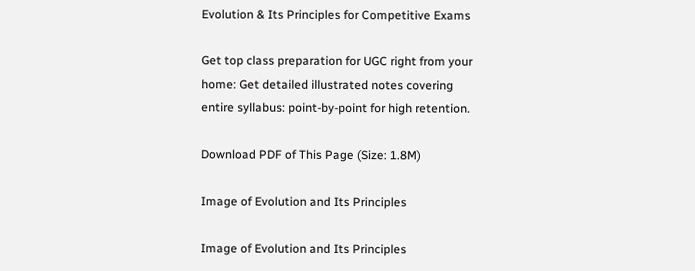Evolution & Its Principles for Competitive Exams

Get top class preparation for UGC right from your home: Get detailed illustrated notes covering entire syllabus: point-by-point for high retention.

Download PDF of This Page (Size: 1.8M)

Image of Evolution and Its Principles

Image of Evolution and Its Principles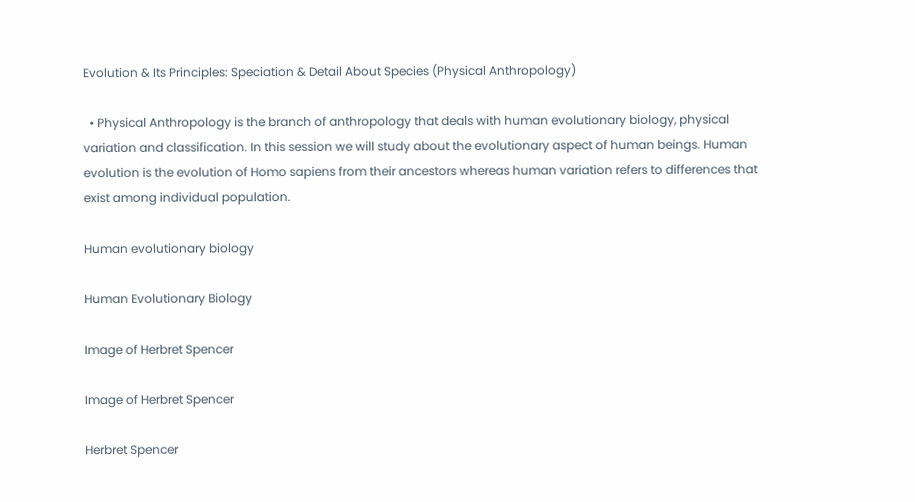Evolution & Its Principles: Speciation & Detail About Species (Physical Anthropology)

  • Physical Anthropology is the branch of anthropology that deals with human evolutionary biology, physical variation and classification. In this session we will study about the evolutionary aspect of human beings. Human evolution is the evolution of Homo sapiens from their ancestors whereas human variation refers to differences that exist among individual population.

Human evolutionary biology

Human Evolutionary Biology

Image of Herbret Spencer

Image of Herbret Spencer

Herbret Spencer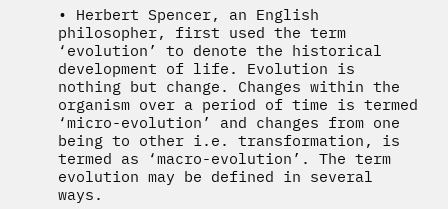• Herbert Spencer, an English philosopher, first used the term ‘evolution’ to denote the historical development of life. Evolution is nothing but change. Changes within the organism over a period of time is termed ‘micro-evolution’ and changes from one being to other i.e. transformation, is termed as ‘macro-evolution’. The term evolution may be defined in several ways.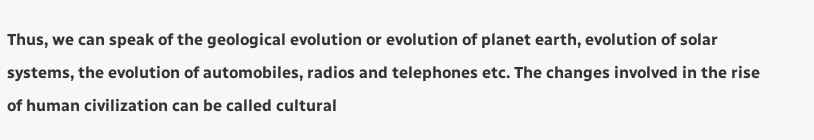Thus, we can speak of the geological evolution or evolution of planet earth, evolution of solar systems, the evolution of automobiles, radios and telephones etc. The changes involved in the rise of human civilization can be called cultural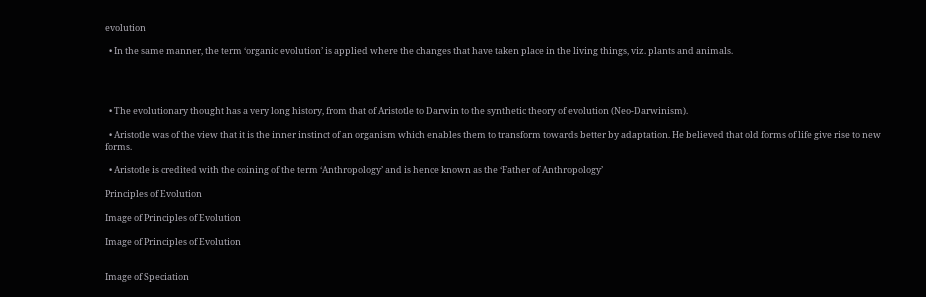evolution

  • In the same manner, the term ‘organic evolution’ is applied where the changes that have taken place in the living things, viz. plants and animals.




  • The evolutionary thought has a very long history, from that of Aristotle to Darwin to the synthetic theory of evolution (Neo-Darwinism).

  • Aristotle was of the view that it is the inner instinct of an organism which enables them to transform towards better by adaptation. He believed that old forms of life give rise to new forms.

  • Aristotle is credited with the coining of the term ‘Anthropology’ and is hence known as the ‘Father of Anthropology’

Principles of Evolution

Image of Principles of Evolution

Image of Principles of Evolution


Image of Speciation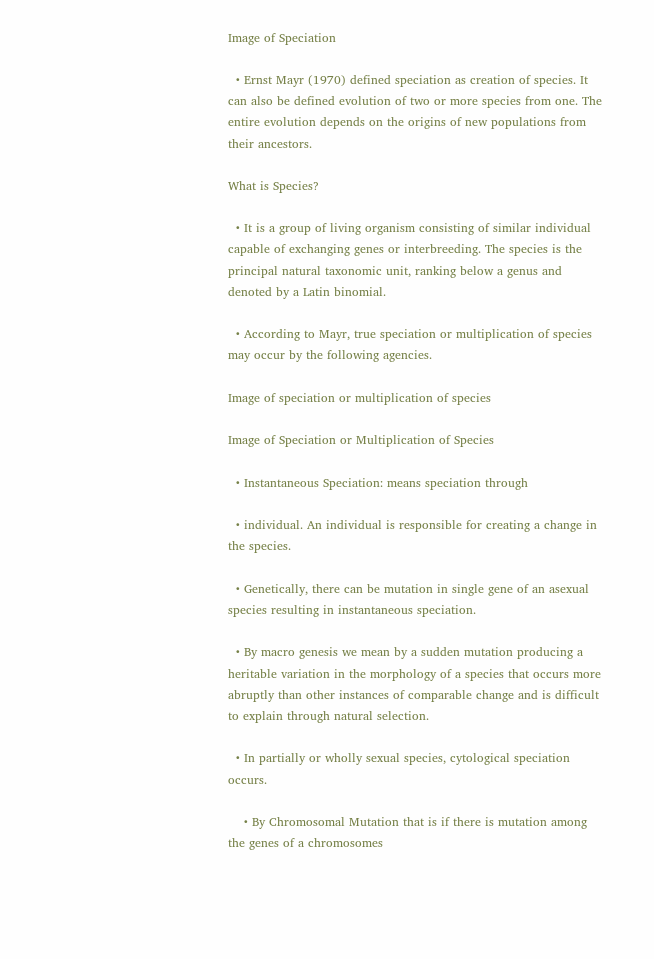Image of Speciation

  • Ernst Mayr (1970) defined speciation as creation of species. It can also be defined evolution of two or more species from one. The entire evolution depends on the origins of new populations from their ancestors.

What is Species?

  • It is a group of living organism consisting of similar individual capable of exchanging genes or interbreeding. The species is the principal natural taxonomic unit, ranking below a genus and denoted by a Latin binomial.

  • According to Mayr, true speciation or multiplication of species may occur by the following agencies.

Image of speciation or multiplication of species

Image of Speciation or Multiplication of Species

  • Instantaneous Speciation: means speciation through

  • individual. An individual is responsible for creating a change in the species.

  • Genetically, there can be mutation in single gene of an asexual species resulting in instantaneous speciation.

  • By macro genesis we mean by a sudden mutation producing a heritable variation in the morphology of a species that occurs more abruptly than other instances of comparable change and is difficult to explain through natural selection.

  • In partially or wholly sexual species, cytological speciation occurs.

    • By Chromosomal Mutation that is if there is mutation among the genes of a chromosomes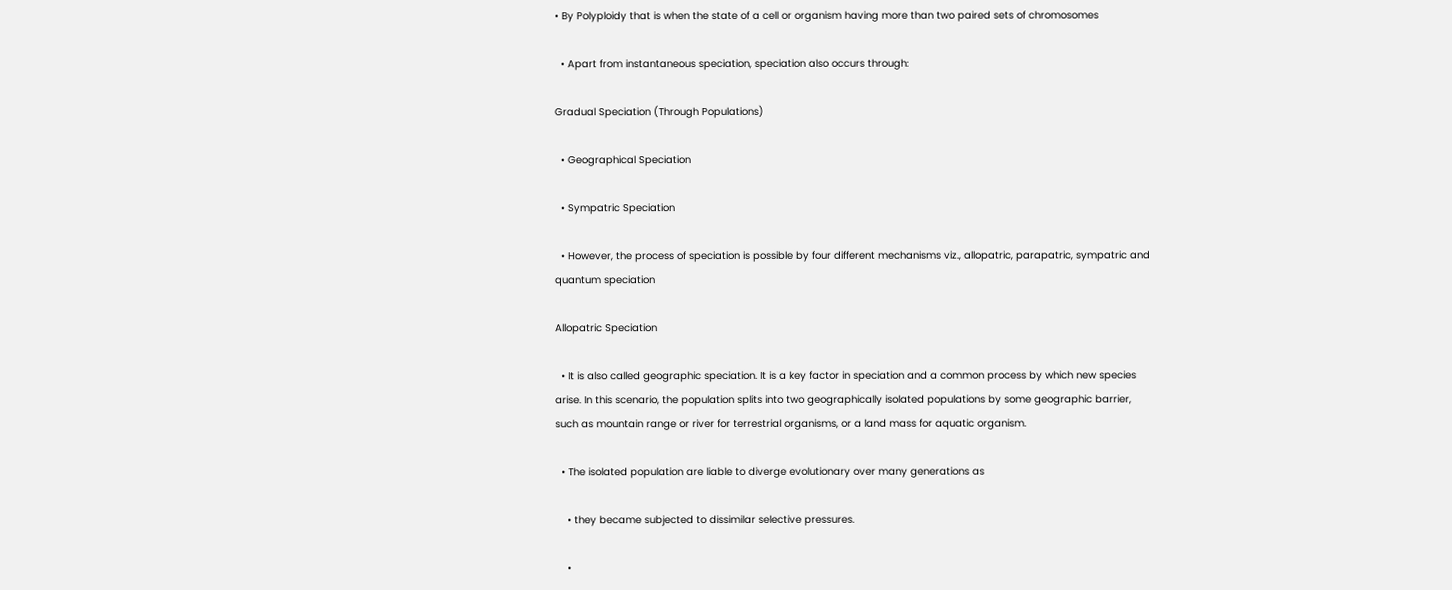• By Polyploidy that is when the state of a cell or organism having more than two paired sets of chromosomes

  • Apart from instantaneous speciation, speciation also occurs through:

Gradual Speciation (Through Populations)

  • Geographical Speciation

  • Sympatric Speciation

  • However, the process of speciation is possible by four different mechanisms viz., allopatric, parapatric, sympatric and quantum speciation

Allopatric Speciation

  • It is also called geographic speciation. It is a key factor in speciation and a common process by which new species arise. In this scenario, the population splits into two geographically isolated populations by some geographic barrier, such as mountain range or river for terrestrial organisms, or a land mass for aquatic organism.

  • The isolated population are liable to diverge evolutionary over many generations as

    • they became subjected to dissimilar selective pressures.

    •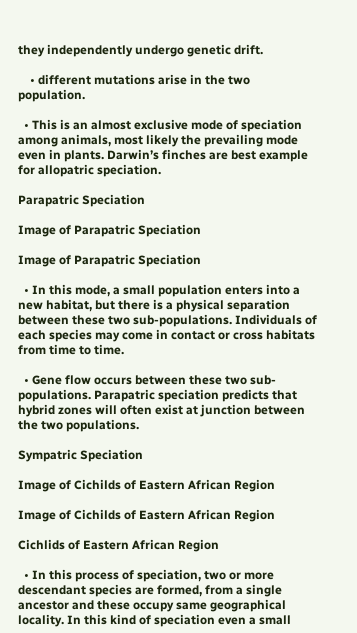they independently undergo genetic drift.

    • different mutations arise in the two population.

  • This is an almost exclusive mode of speciation among animals, most likely the prevailing mode even in plants. Darwin’s finches are best example for allopatric speciation.

Parapatric Speciation

Image of Parapatric Speciation

Image of Parapatric Speciation

  • In this mode, a small population enters into a new habitat, but there is a physical separation between these two sub-populations. Individuals of each species may come in contact or cross habitats from time to time.

  • Gene flow occurs between these two sub-populations. Parapatric speciation predicts that hybrid zones will often exist at junction between the two populations.

Sympatric Speciation

Image of Cichilds of Eastern African Region

Image of Cichilds of Eastern African Region

Cichlids of Eastern African Region

  • In this process of speciation, two or more descendant species are formed, from a single ancestor and these occupy same geographical locality. In this kind of speciation even a small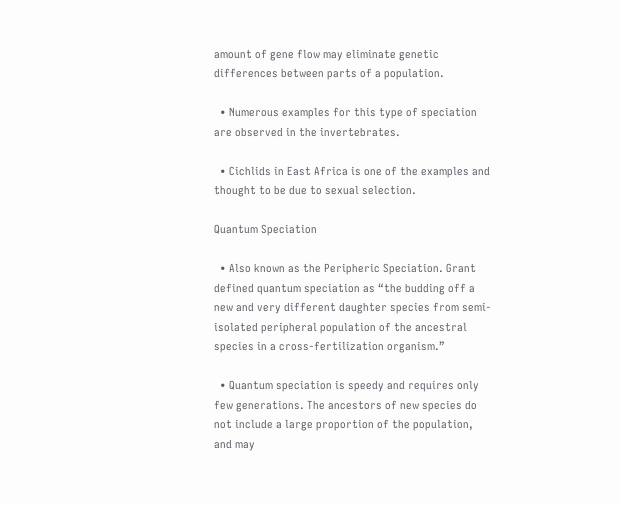amount of gene flow may eliminate genetic differences between parts of a population.

  • Numerous examples for this type of speciation are observed in the invertebrates.

  • Cichlids in East Africa is one of the examples and thought to be due to sexual selection.

Quantum Speciation

  • Also known as the Peripheric Speciation. Grant defined quantum speciation as “the budding off a new and very different daughter species from semi- isolated peripheral population of the ancestral species in a cross-fertilization organism.”

  • Quantum speciation is speedy and requires only few generations. The ancestors of new species do not include a large proportion of the population, and may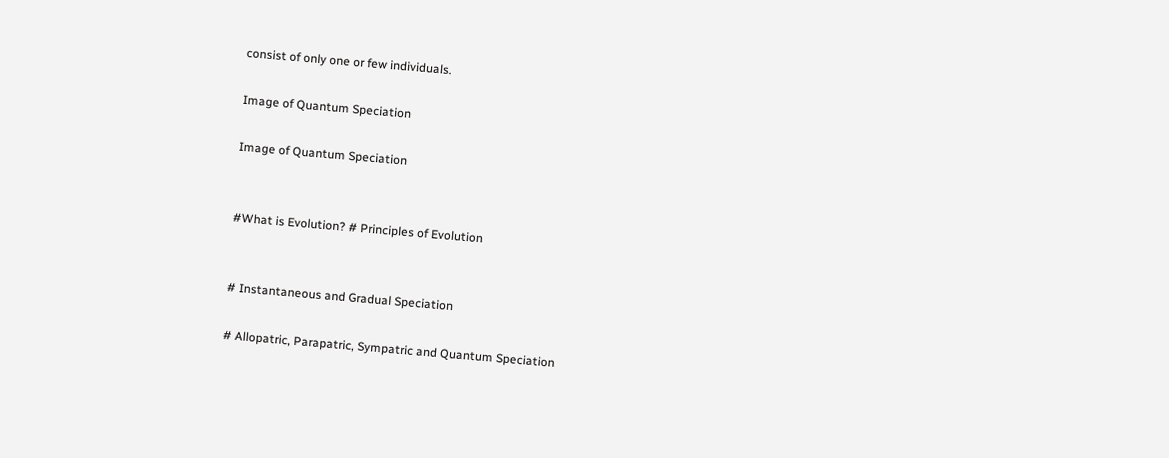consist of only one or few individuals.

Image of Quantum Speciation

Image of Quantum Speciation


#What is Evolution? # Principles of Evolution


# Instantaneous and Gradual Speciation

# Allopatric, Parapatric, Sympatric and Quantum Speciation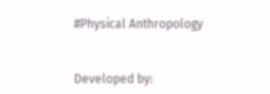#Physical Anthropology


Developed by: